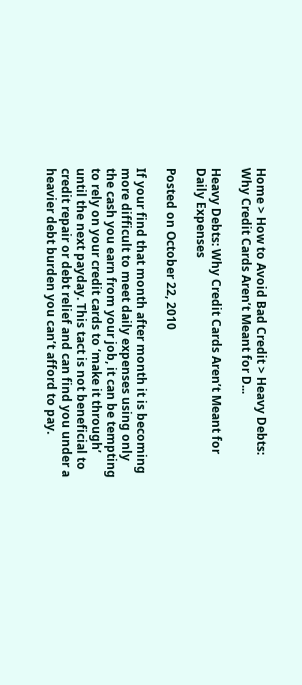Home > How to Avoid Bad Credit > Heavy Debts: Why Credit Cards Aren’t Meant for D...

Heavy Debts: Why Credit Cards Aren’t Meant for Daily Expenses

Posted on October 22, 2010

If your find that month after month it is becoming more difficult to meet daily expenses using only the cash you earn from your job, it can be tempting to rely on your credit cards to ‘make it through’ until the next payday. This tact is not beneficial to credit repair or debt relief and can find you under a heavier debt burden you can’t afford to pay.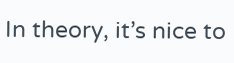In theory, it’s nice to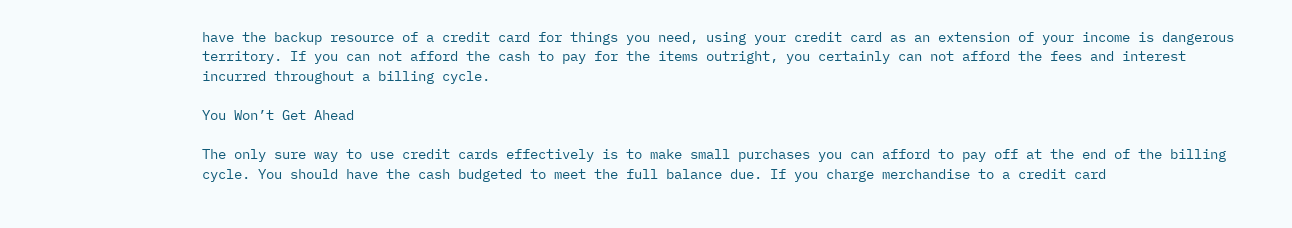have the backup resource of a credit card for things you need, using your credit card as an extension of your income is dangerous territory. If you can not afford the cash to pay for the items outright, you certainly can not afford the fees and interest incurred throughout a billing cycle.

You Won’t Get Ahead

The only sure way to use credit cards effectively is to make small purchases you can afford to pay off at the end of the billing cycle. You should have the cash budgeted to meet the full balance due. If you charge merchandise to a credit card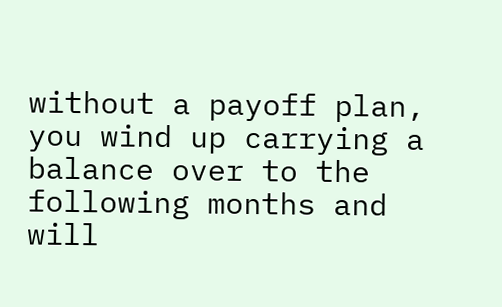without a payoff plan, you wind up carrying a balance over to the following months and will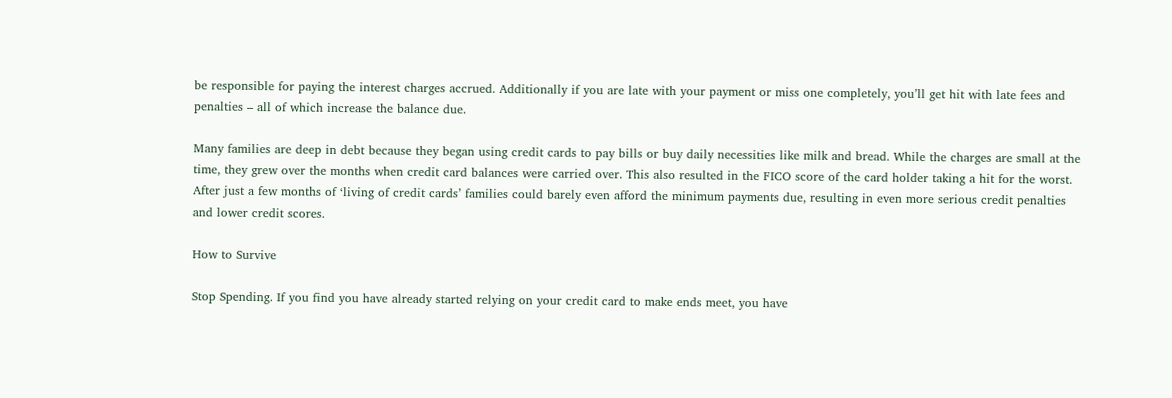be responsible for paying the interest charges accrued. Additionally if you are late with your payment or miss one completely, you’ll get hit with late fees and penalties – all of which increase the balance due.

Many families are deep in debt because they began using credit cards to pay bills or buy daily necessities like milk and bread. While the charges are small at the time, they grew over the months when credit card balances were carried over. This also resulted in the FICO score of the card holder taking a hit for the worst. After just a few months of ‘living of credit cards’ families could barely even afford the minimum payments due, resulting in even more serious credit penalties and lower credit scores.

How to Survive

Stop Spending. If you find you have already started relying on your credit card to make ends meet, you have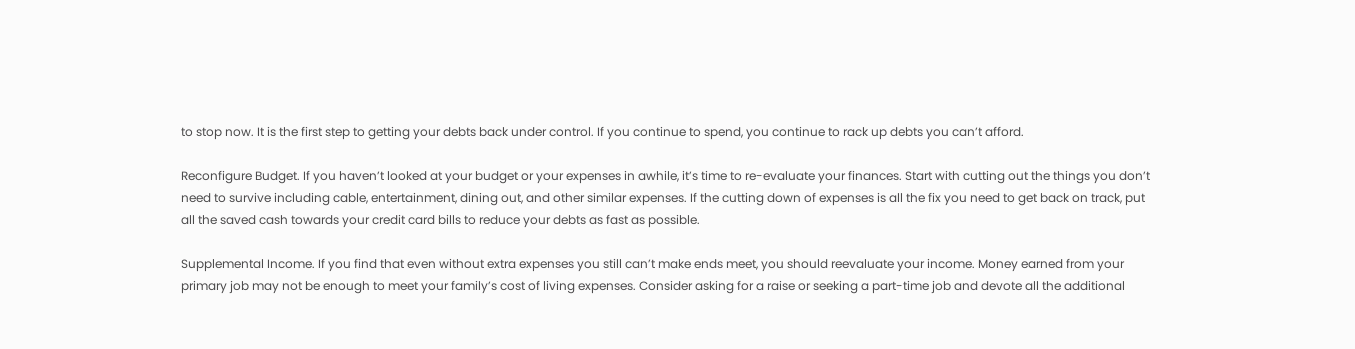to stop now. It is the first step to getting your debts back under control. If you continue to spend, you continue to rack up debts you can’t afford.

Reconfigure Budget. If you haven’t looked at your budget or your expenses in awhile, it’s time to re-evaluate your finances. Start with cutting out the things you don’t need to survive including cable, entertainment, dining out, and other similar expenses. If the cutting down of expenses is all the fix you need to get back on track, put all the saved cash towards your credit card bills to reduce your debts as fast as possible.

Supplemental Income. If you find that even without extra expenses you still can’t make ends meet, you should reevaluate your income. Money earned from your primary job may not be enough to meet your family’s cost of living expenses. Consider asking for a raise or seeking a part-time job and devote all the additional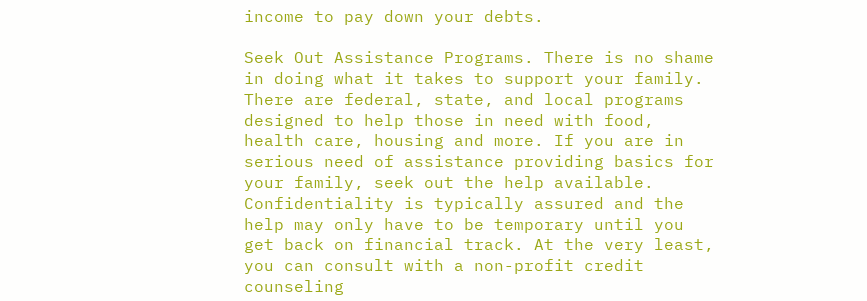income to pay down your debts.

Seek Out Assistance Programs. There is no shame in doing what it takes to support your family. There are federal, state, and local programs designed to help those in need with food, health care, housing and more. If you are in serious need of assistance providing basics for your family, seek out the help available. Confidentiality is typically assured and the help may only have to be temporary until you get back on financial track. At the very least, you can consult with a non-profit credit counseling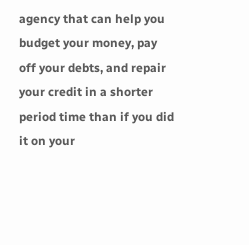agency that can help you budget your money, pay off your debts, and repair your credit in a shorter period time than if you did it on your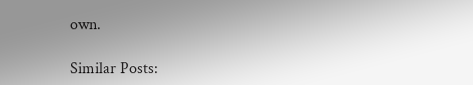own.

Similar Posts: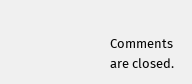Comments are closed.